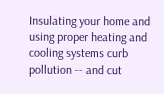Insulating your home and using proper heating and cooling systems curb pollution -- and cut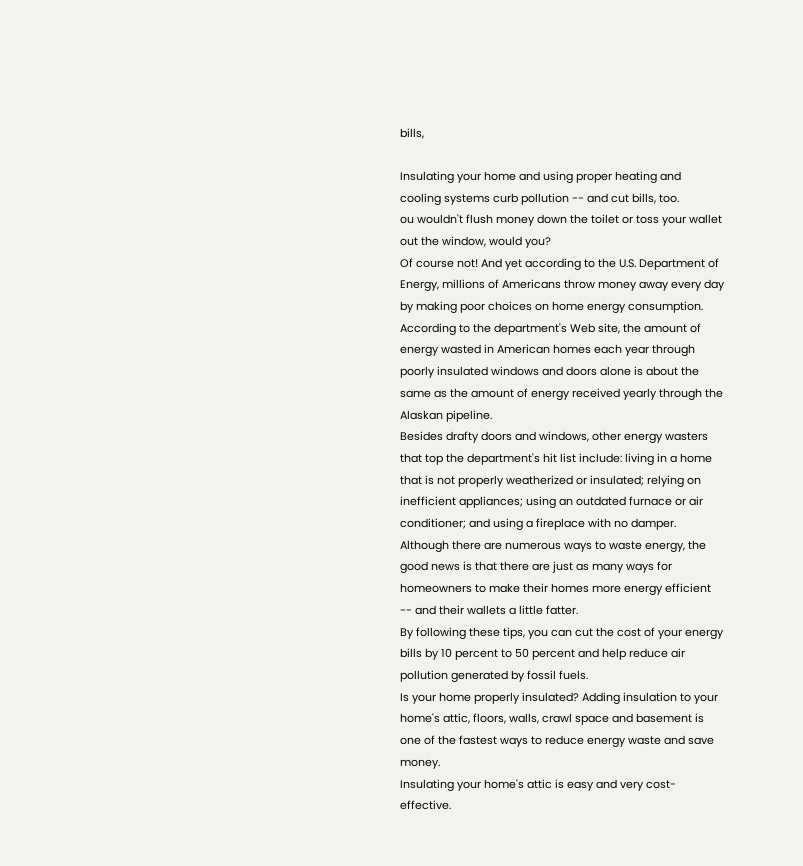bills,

Insulating your home and using proper heating and cooling systems curb pollution -- and cut bills, too.
ou wouldn't flush money down the toilet or toss your wallet out the window, would you?
Of course not! And yet according to the U.S. Department of Energy, millions of Americans throw money away every day by making poor choices on home energy consumption.
According to the department's Web site, the amount of energy wasted in American homes each year through poorly insulated windows and doors alone is about the same as the amount of energy received yearly through the Alaskan pipeline.
Besides drafty doors and windows, other energy wasters that top the department's hit list include: living in a home that is not properly weatherized or insulated; relying on inefficient appliances; using an outdated furnace or air conditioner; and using a fireplace with no damper.
Although there are numerous ways to waste energy, the good news is that there are just as many ways for homeowners to make their homes more energy efficient -- and their wallets a little fatter.
By following these tips, you can cut the cost of your energy bills by 10 percent to 50 percent and help reduce air pollution generated by fossil fuels.
Is your home properly insulated? Adding insulation to your home's attic, floors, walls, crawl space and basement is one of the fastest ways to reduce energy waste and save money.
Insulating your home's attic is easy and very cost-effective.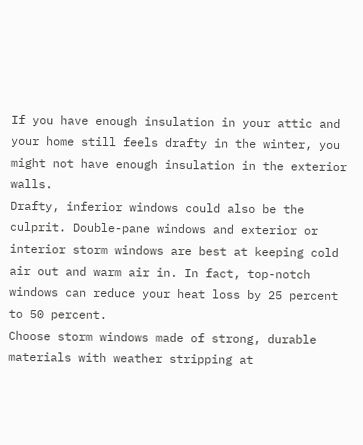If you have enough insulation in your attic and your home still feels drafty in the winter, you might not have enough insulation in the exterior walls.
Drafty, inferior windows could also be the culprit. Double-pane windows and exterior or interior storm windows are best at keeping cold air out and warm air in. In fact, top-notch windows can reduce your heat loss by 25 percent to 50 percent.
Choose storm windows made of strong, durable materials with weather stripping at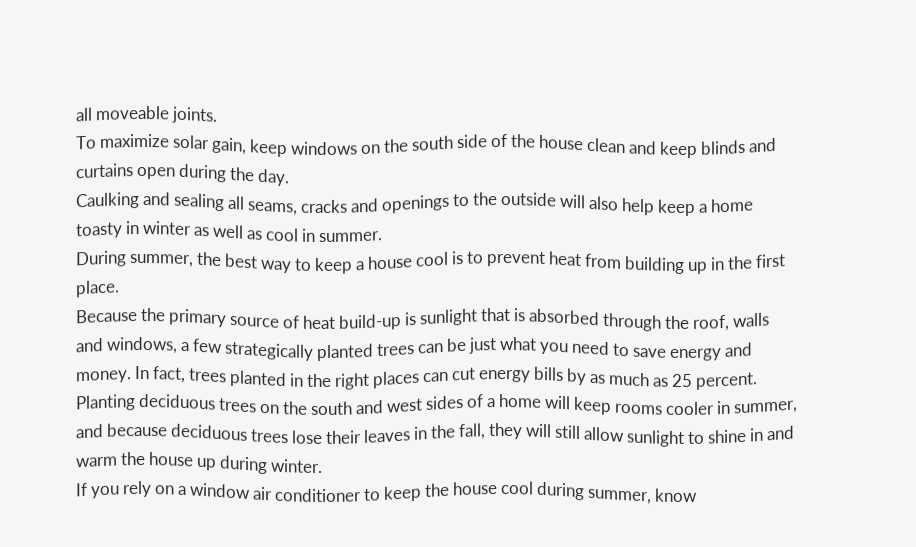all moveable joints.
To maximize solar gain, keep windows on the south side of the house clean and keep blinds and curtains open during the day.
Caulking and sealing all seams, cracks and openings to the outside will also help keep a home toasty in winter as well as cool in summer.
During summer, the best way to keep a house cool is to prevent heat from building up in the first place.
Because the primary source of heat build-up is sunlight that is absorbed through the roof, walls and windows, a few strategically planted trees can be just what you need to save energy and money. In fact, trees planted in the right places can cut energy bills by as much as 25 percent.
Planting deciduous trees on the south and west sides of a home will keep rooms cooler in summer, and because deciduous trees lose their leaves in the fall, they will still allow sunlight to shine in and warm the house up during winter.
If you rely on a window air conditioner to keep the house cool during summer, know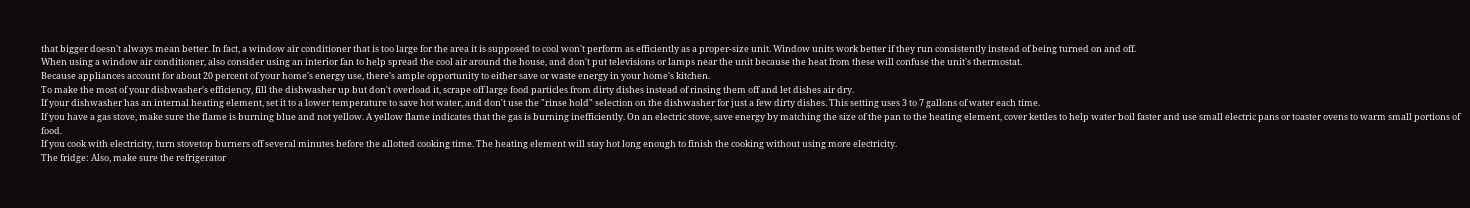that bigger doesn't always mean better. In fact, a window air conditioner that is too large for the area it is supposed to cool won't perform as efficiently as a proper-size unit. Window units work better if they run consistently instead of being turned on and off.
When using a window air conditioner, also consider using an interior fan to help spread the cool air around the house, and don't put televisions or lamps near the unit because the heat from these will confuse the unit's thermostat.
Because appliances account for about 20 percent of your home's energy use, there's ample opportunity to either save or waste energy in your home's kitchen.
To make the most of your dishwasher's efficiency, fill the dishwasher up but don't overload it, scrape off large food particles from dirty dishes instead of rinsing them off and let dishes air dry.
If your dishwasher has an internal heating element, set it to a lower temperature to save hot water, and don't use the "rinse hold" selection on the dishwasher for just a few dirty dishes. This setting uses 3 to 7 gallons of water each time.
If you have a gas stove, make sure the flame is burning blue and not yellow. A yellow flame indicates that the gas is burning inefficiently. On an electric stove, save energy by matching the size of the pan to the heating element, cover kettles to help water boil faster and use small electric pans or toaster ovens to warm small portions of food.
If you cook with electricity, turn stovetop burners off several minutes before the allotted cooking time. The heating element will stay hot long enough to finish the cooking without using more electricity.
The fridge: Also, make sure the refrigerator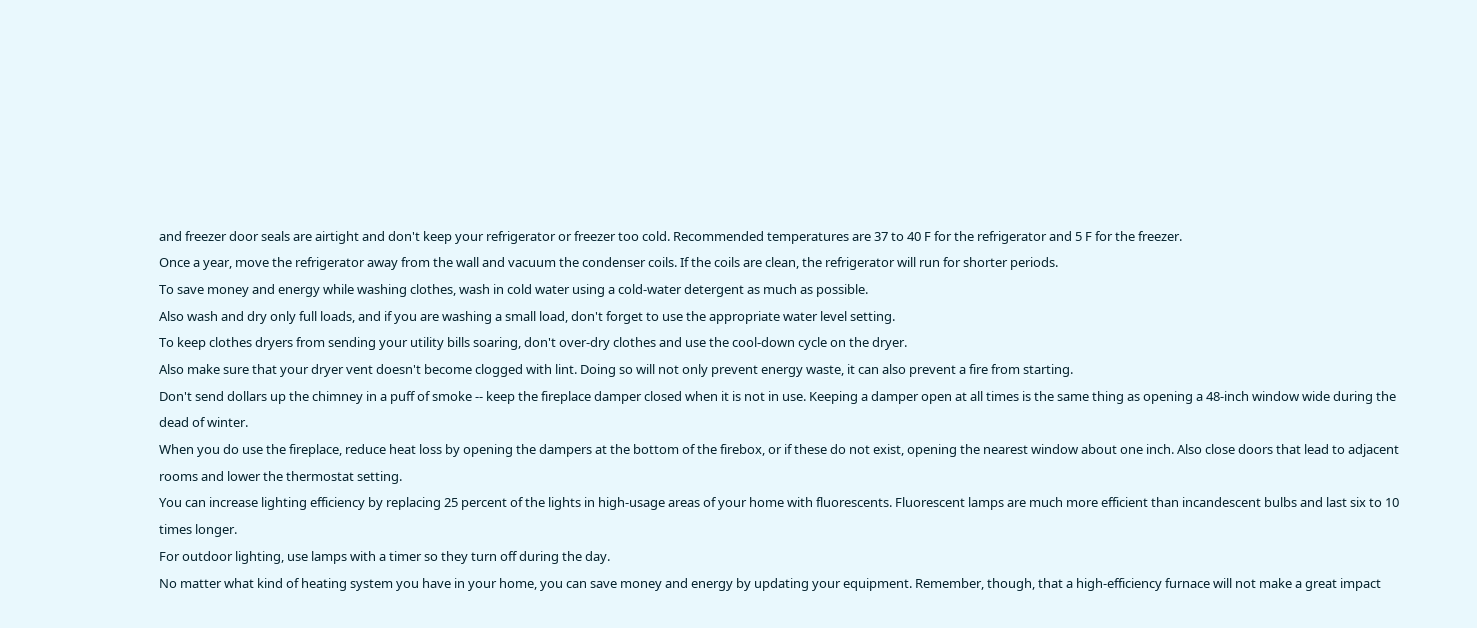and freezer door seals are airtight and don't keep your refrigerator or freezer too cold. Recommended temperatures are 37 to 40 F for the refrigerator and 5 F for the freezer.
Once a year, move the refrigerator away from the wall and vacuum the condenser coils. If the coils are clean, the refrigerator will run for shorter periods.
To save money and energy while washing clothes, wash in cold water using a cold-water detergent as much as possible.
Also wash and dry only full loads, and if you are washing a small load, don't forget to use the appropriate water level setting.
To keep clothes dryers from sending your utility bills soaring, don't over-dry clothes and use the cool-down cycle on the dryer.
Also make sure that your dryer vent doesn't become clogged with lint. Doing so will not only prevent energy waste, it can also prevent a fire from starting.
Don't send dollars up the chimney in a puff of smoke -- keep the fireplace damper closed when it is not in use. Keeping a damper open at all times is the same thing as opening a 48-inch window wide during the dead of winter.
When you do use the fireplace, reduce heat loss by opening the dampers at the bottom of the firebox, or if these do not exist, opening the nearest window about one inch. Also close doors that lead to adjacent rooms and lower the thermostat setting.
You can increase lighting efficiency by replacing 25 percent of the lights in high-usage areas of your home with fluorescents. Fluorescent lamps are much more efficient than incandescent bulbs and last six to 10 times longer.
For outdoor lighting, use lamps with a timer so they turn off during the day.
No matter what kind of heating system you have in your home, you can save money and energy by updating your equipment. Remember, though, that a high-efficiency furnace will not make a great impact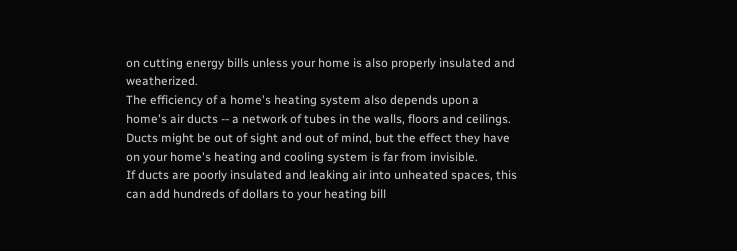on cutting energy bills unless your home is also properly insulated and weatherized.
The efficiency of a home's heating system also depends upon a home's air ducts -- a network of tubes in the walls, floors and ceilings. Ducts might be out of sight and out of mind, but the effect they have on your home's heating and cooling system is far from invisible.
If ducts are poorly insulated and leaking air into unheated spaces, this can add hundreds of dollars to your heating bill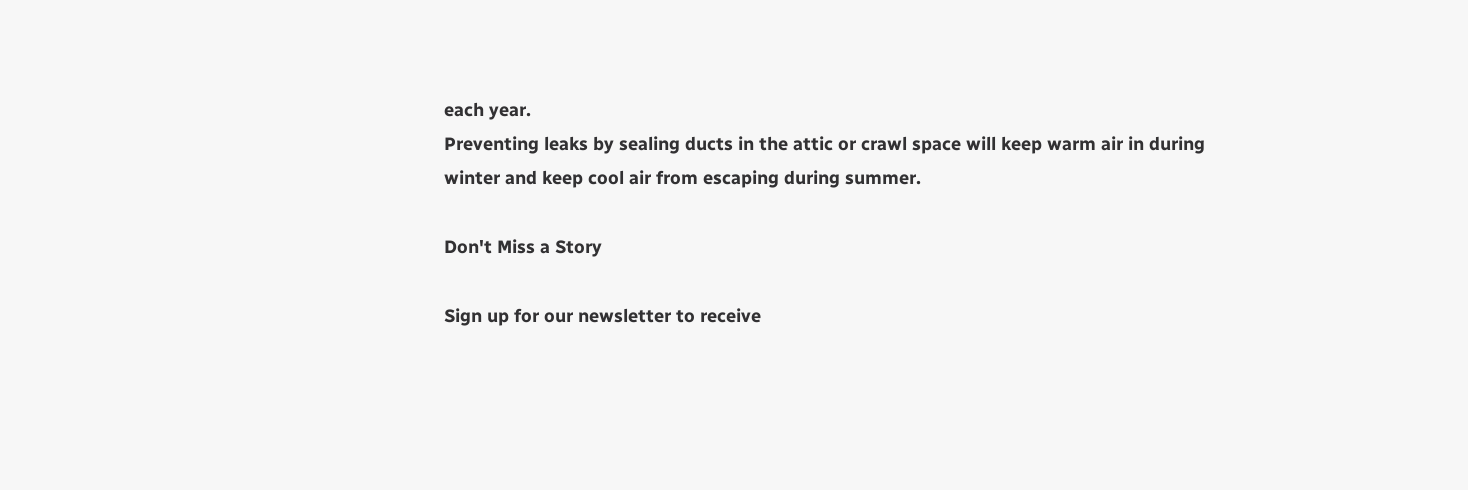each year.
Preventing leaks by sealing ducts in the attic or crawl space will keep warm air in during winter and keep cool air from escaping during summer.

Don't Miss a Story

Sign up for our newsletter to receive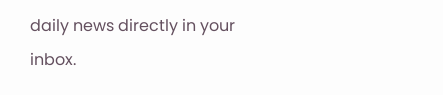daily news directly in your inbox.